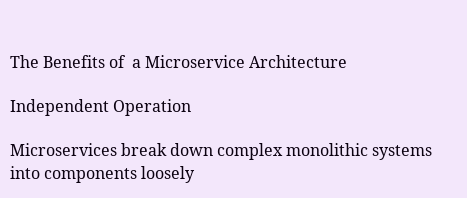The Benefits of  a Microservice Architecture

Independent Operation

Microservices break down complex monolithic systems into components loosely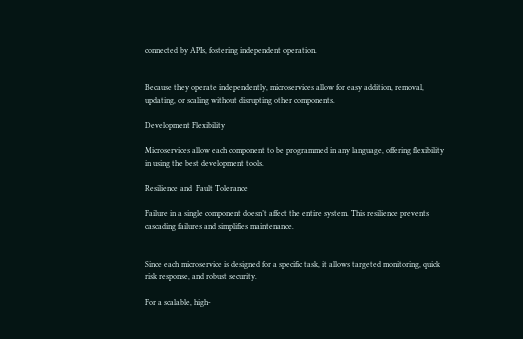connected by APIs, fostering independent operation.


Because they operate independently, microservices allow for easy addition, removal, updating, or scaling without disrupting other components.

Development Flexibility

Microservices allow each component to be programmed in any language, offering flexibility in using the best development tools.

Resilience and  Fault Tolerance

Failure in a single component doesn’t affect the entire system. This resilience prevents cascading failures and simplifies maintenance.


Since each microservice is designed for a specific task, it allows targeted monitoring, quick risk response, and robust security.

For a scalable, high-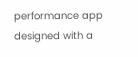performance app designed with a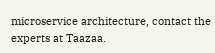microservice architecture, contact the experts at Taazaa.